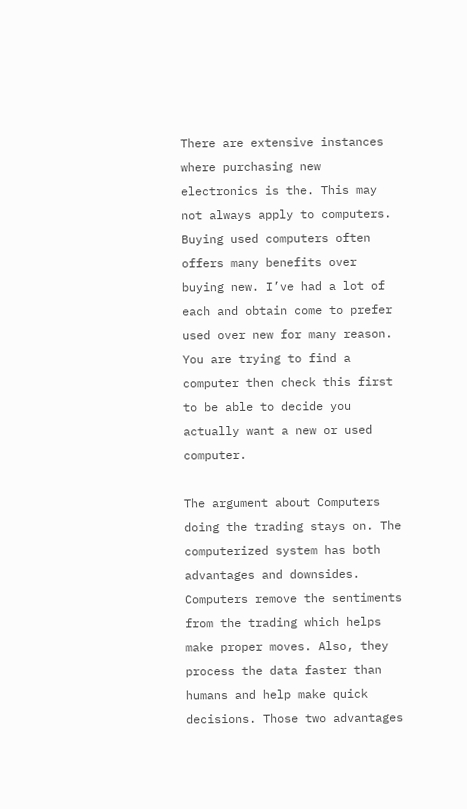There are extensive instances where purchasing new electronics is the. This may not always apply to computers. Buying used computers often offers many benefits over buying new. I’ve had a lot of each and obtain come to prefer used over new for many reason. You are trying to find a computer then check this first to be able to decide you actually want a new or used computer.

The argument about Computers doing the trading stays on. The computerized system has both advantages and downsides. Computers remove the sentiments from the trading which helps make proper moves. Also, they process the data faster than humans and help make quick decisions. Those two advantages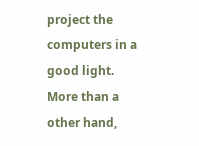project the computers in a good light. More than a other hand,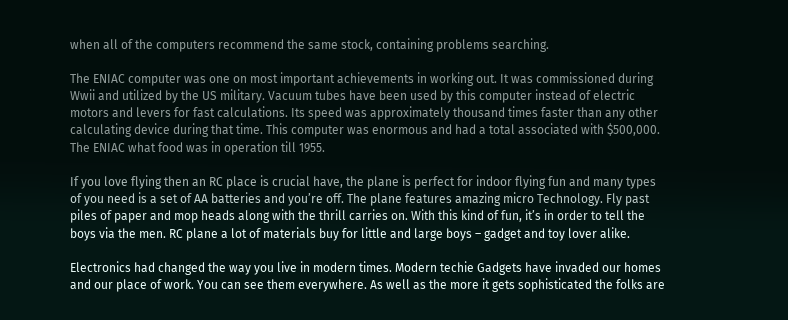when all of the computers recommend the same stock, containing problems searching.

The ENIAC computer was one on most important achievements in working out. It was commissioned during Wwii and utilized by the US military. Vacuum tubes have been used by this computer instead of electric motors and levers for fast calculations. Its speed was approximately thousand times faster than any other calculating device during that time. This computer was enormous and had a total associated with $500,000. The ENIAC what food was in operation till 1955.

If you love flying then an RC place is crucial have, the plane is perfect for indoor flying fun and many types of you need is a set of AA batteries and you’re off. The plane features amazing micro Technology. Fly past piles of paper and mop heads along with the thrill carries on. With this kind of fun, it’s in order to tell the boys via the men. RC plane a lot of materials buy for little and large boys – gadget and toy lover alike.

Electronics had changed the way you live in modern times. Modern techie Gadgets have invaded our homes and our place of work. You can see them everywhere. As well as the more it gets sophisticated the folks are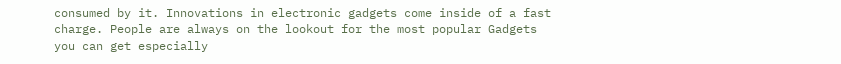consumed by it. Innovations in electronic gadgets come inside of a fast charge. People are always on the lookout for the most popular Gadgets you can get especially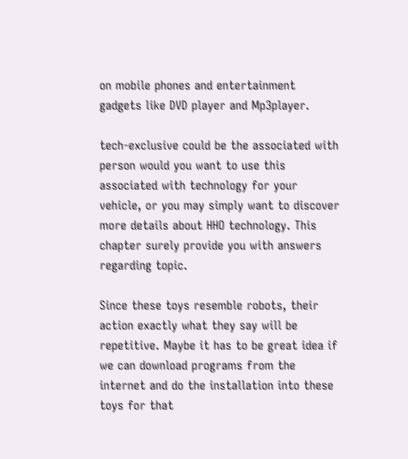on mobile phones and entertainment gadgets like DVD player and Mp3player.

tech-exclusive could be the associated with person would you want to use this associated with technology for your vehicle, or you may simply want to discover more details about HHO technology. This chapter surely provide you with answers regarding topic.

Since these toys resemble robots, their action exactly what they say will be repetitive. Maybe it has to be great idea if we can download programs from the internet and do the installation into these toys for that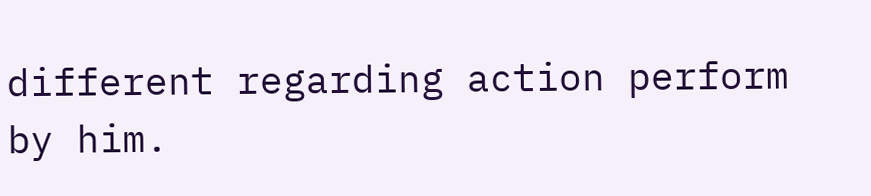different regarding action perform by him.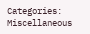Categories: Miscellaneous